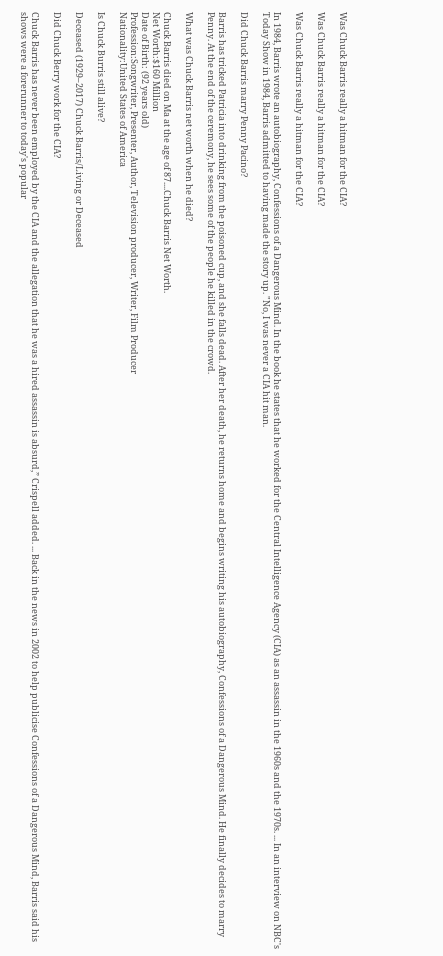Was Chuck Barris really a hitman for the CIA?

Was Chuck Barris really a hitman for the CIA?

Was Chuck Barris really a hitman for the CIA?

In 1984, Barris wrote an autobiography, Confessions of a Dangerous Mind. In the book he states that he worked for the Central Intelligence Agency (CIA) as an assassin in the 1960s and the 1970s. ... In an interview on NBC's Today Show in 1984, Barris admitted to having made the story up. "No, I was never a CIA hit man.

Did Chuck Barris marry Penny Pacino?

Barris has tricked Patricia into drinking from the poisoned cup, and she falls dead. After her death, he returns home and begins writing his autobiography, Confessions of a Dangerous Mind. He finally decides to marry Penny. At the end of the ceremony, he sees some of the people he killed in the crowd.

What was Chuck Barris net worth when he died?

Chuck Barris died on Ma at the age of 87....Chuck Barris Net Worth.
Net Worth:$160 Million
Date of Birth: (92 years old)
Profession:Songwriter, Presenter, Author, Television producer, Writer, Film Producer
Nationality:United States of America

Is Chuck Burris still alive?

Deceased (1929–2017) Chuck Barris/Living or Deceased

Did Chuck Berry work for the CIA?

Chuck Barris has never been employed by the CIA and the allegation that he was a hired assassin is absurd,” Crispell added. ... Back in the news in 2002 to help publicise Confessions of a Dangerous Mind, Barris said his shows were a forerunner to today's popular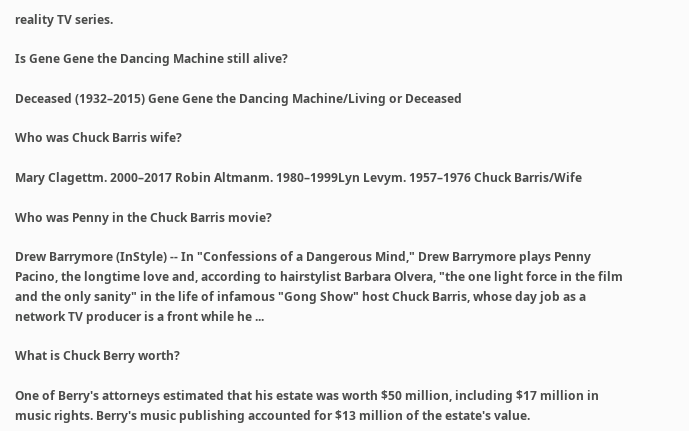reality TV series.

Is Gene Gene the Dancing Machine still alive?

Deceased (1932–2015) Gene Gene the Dancing Machine/Living or Deceased

Who was Chuck Barris wife?

Mary Clagettm. 2000–2017 Robin Altmanm. 1980–1999Lyn Levym. 1957–1976 Chuck Barris/Wife

Who was Penny in the Chuck Barris movie?

Drew Barrymore (InStyle) -- In "Confessions of a Dangerous Mind," Drew Barrymore plays Penny Pacino, the longtime love and, according to hairstylist Barbara Olvera, "the one light force in the film and the only sanity" in the life of infamous "Gong Show" host Chuck Barris, whose day job as a network TV producer is a front while he ...

What is Chuck Berry worth?

One of Berry's attorneys estimated that his estate was worth $50 million, including $17 million in music rights. Berry's music publishing accounted for $13 million of the estate's value.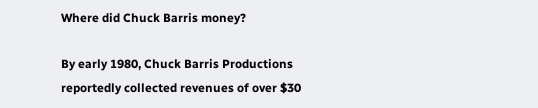Where did Chuck Barris money?

By early 1980, Chuck Barris Productions reportedly collected revenues of over $30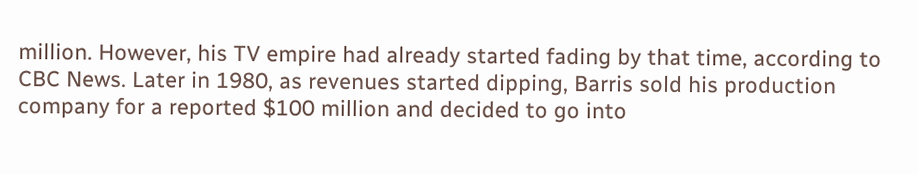million. However, his TV empire had already started fading by that time, according to CBC News. Later in 1980, as revenues started dipping, Barris sold his production company for a reported $100 million and decided to go into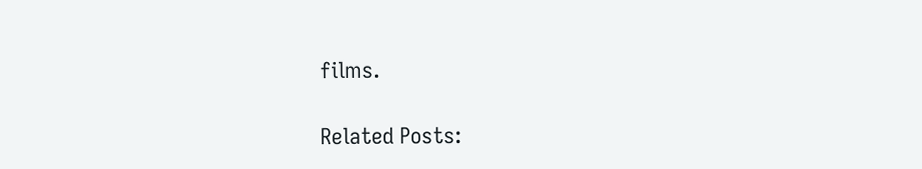films.

Related Posts: